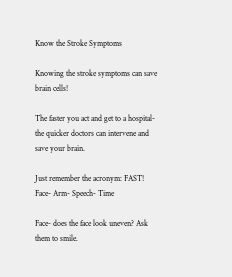Know the Stroke Symptoms

Knowing the stroke symptoms can save brain cells!

The faster you act and get to a hospital- the quicker doctors can intervene and save your brain.

Just remember the acronym: FAST! Face- Arm- Speech- Time

Face- does the face look uneven? Ask them to smile.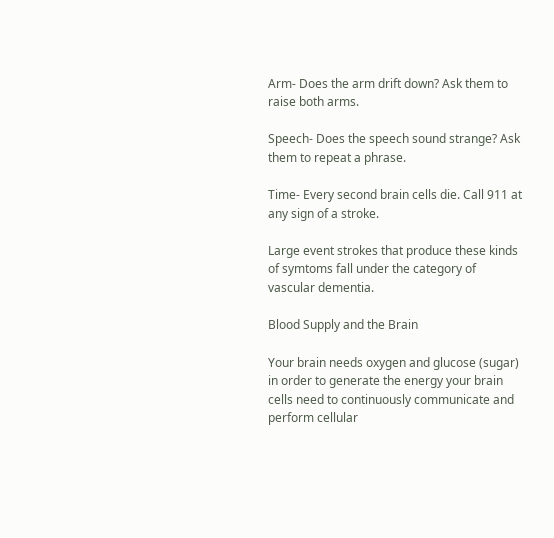Arm- Does the arm drift down? Ask them to raise both arms.

Speech- Does the speech sound strange? Ask them to repeat a phrase.

Time- Every second brain cells die. Call 911 at any sign of a stroke.

Large event strokes that produce these kinds of symtoms fall under the category of vascular dementia.

Blood Supply and the Brain

Your brain needs oxygen and glucose (sugar) in order to generate the energy your brain cells need to continuously communicate and perform cellular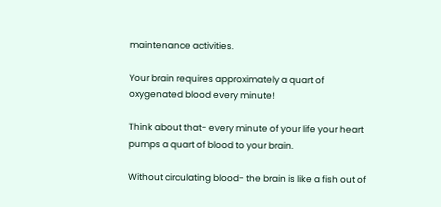maintenance activities.

Your brain requires approximately a quart of oxygenated blood every minute!

Think about that- every minute of your life your heart pumps a quart of blood to your brain.

Without circulating blood- the brain is like a fish out of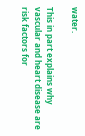water.

This in part explains why vascular and heart disease are risk factors for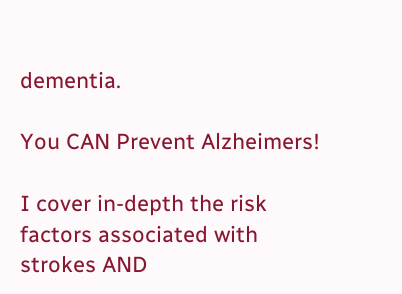dementia.

You CAN Prevent Alzheimers!

I cover in-depth the risk factors associated with strokes AND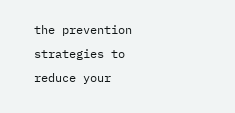the prevention strategies to reduce your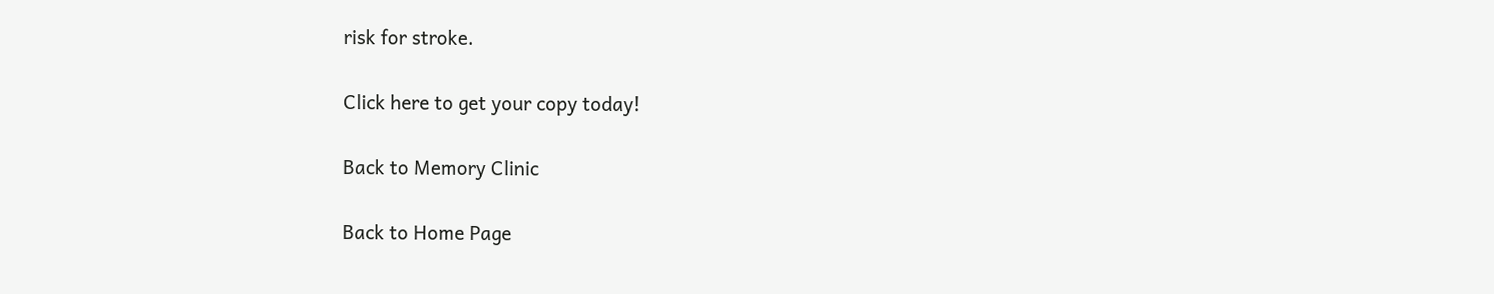risk for stroke.

Click here to get your copy today!

Back to Memory Clinic

Back to Home Page